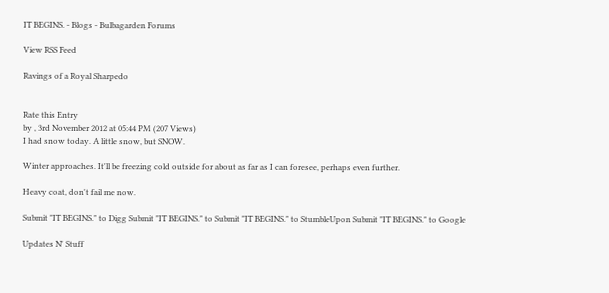IT BEGINS. - Blogs - Bulbagarden Forums

View RSS Feed

Ravings of a Royal Sharpedo


Rate this Entry
by , 3rd November 2012 at 05:44 PM (207 Views)
I had snow today. A little snow, but SNOW.

Winter approaches. It'll be freezing cold outside for about as far as I can foresee, perhaps even further.

Heavy coat, don't fail me now.

Submit "IT BEGINS." to Digg Submit "IT BEGINS." to Submit "IT BEGINS." to StumbleUpon Submit "IT BEGINS." to Google

Updates N' Stuff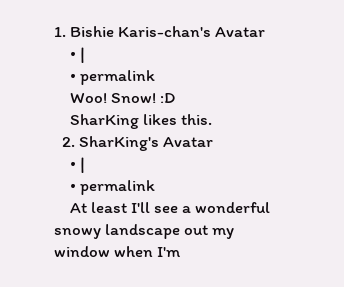1. Bishie Karis-chan's Avatar
    • |
    • permalink
    Woo! Snow! :D
    SharKing likes this.
  2. SharKing's Avatar
    • |
    • permalink
    At least I'll see a wonderful snowy landscape out my window when I'm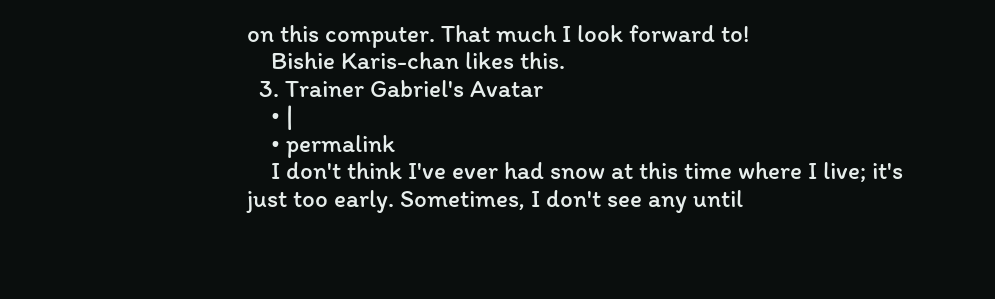on this computer. That much I look forward to!
    Bishie Karis-chan likes this.
  3. Trainer Gabriel's Avatar
    • |
    • permalink
    I don't think I've ever had snow at this time where I live; it's just too early. Sometimes, I don't see any until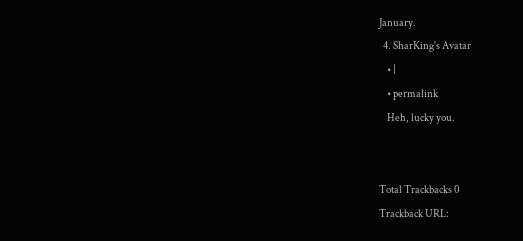January.
  4. SharKing's Avatar
    • |
    • permalink
    Heh, lucky you.


Total Trackbacks 0
Trackback URL: